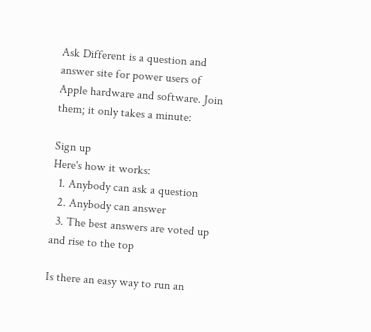Ask Different is a question and answer site for power users of Apple hardware and software. Join them; it only takes a minute:

Sign up
Here's how it works:
  1. Anybody can ask a question
  2. Anybody can answer
  3. The best answers are voted up and rise to the top

Is there an easy way to run an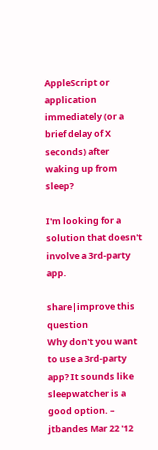AppleScript or application immediately (or a brief delay of X seconds) after waking up from sleep?

I'm looking for a solution that doesn't involve a 3rd-party app.

share|improve this question
Why don't you want to use a 3rd-party app? It sounds like sleepwatcher is a good option. – jtbandes Mar 22 '12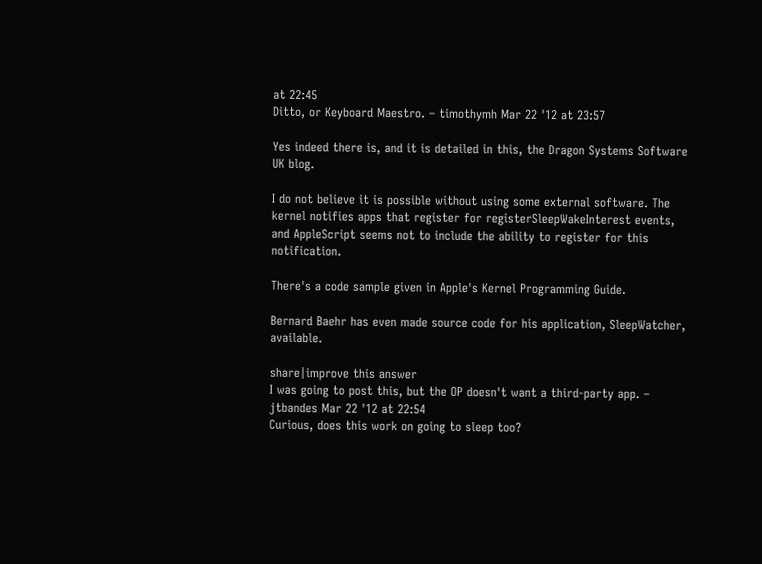at 22:45
Ditto, or Keyboard Maestro. – timothymh Mar 22 '12 at 23:57

Yes indeed there is, and it is detailed in this, the Dragon Systems Software UK blog.

I do not believe it is possible without using some external software. The kernel notifies apps that register for registerSleepWakeInterest events, and AppleScript seems not to include the ability to register for this notification.

There's a code sample given in Apple's Kernel Programming Guide.

Bernard Baehr has even made source code for his application, SleepWatcher, available.

share|improve this answer
I was going to post this, but the OP doesn't want a third-party app. – jtbandes Mar 22 '12 at 22:54
Curious, does this work on going to sleep too?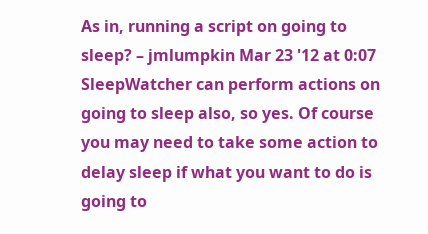As in, running a script on going to sleep? – jmlumpkin Mar 23 '12 at 0:07
SleepWatcher can perform actions on going to sleep also, so yes. Of course you may need to take some action to delay sleep if what you want to do is going to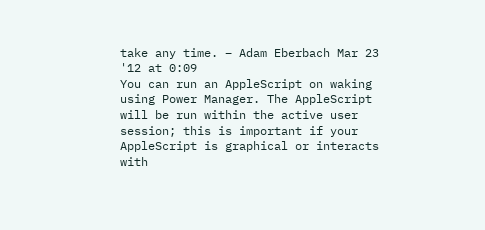take any time. – Adam Eberbach Mar 23 '12 at 0:09
You can run an AppleScript on waking using Power Manager. The AppleScript will be run within the active user session; this is important if your AppleScript is graphical or interacts with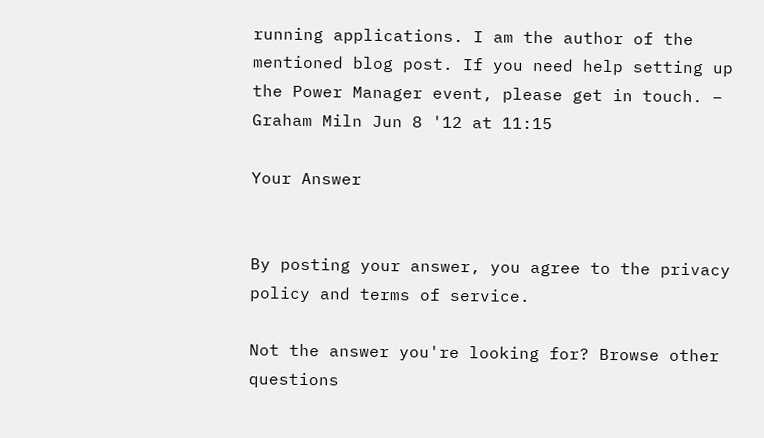running applications. I am the author of the mentioned blog post. If you need help setting up the Power Manager event, please get in touch. – Graham Miln Jun 8 '12 at 11:15

Your Answer


By posting your answer, you agree to the privacy policy and terms of service.

Not the answer you're looking for? Browse other questions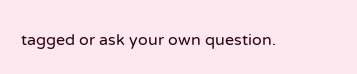tagged or ask your own question.